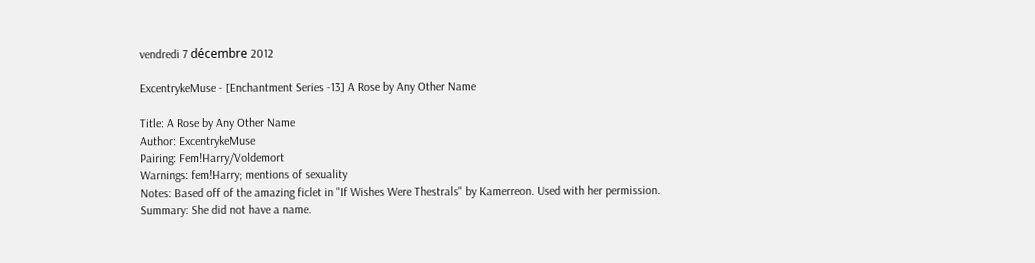vendredi 7 décembre 2012

ExcentrykeMuse - [Enchantment Series -13] A Rose by Any Other Name

Title: A Rose by Any Other Name
Author: ExcentrykeMuse
Pairing: Fem!Harry/Voldemort
Warnings: fem!Harry; mentions of sexuality
Notes: Based off of the amazing ficlet in "If Wishes Were Thestrals" by Kamerreon. Used with her permission.
Summary: She did not have a name.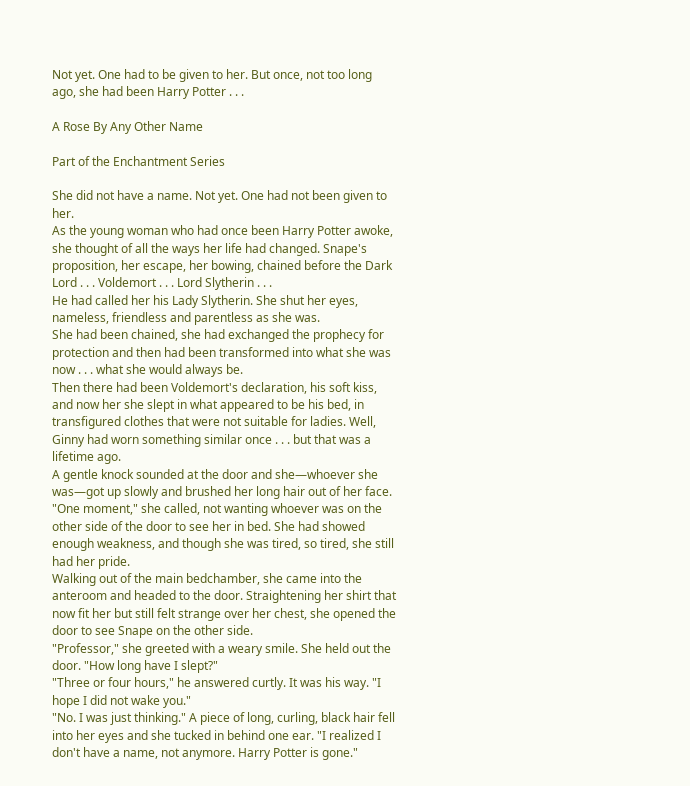Not yet. One had to be given to her. But once, not too long ago, she had been Harry Potter . . .

A Rose By Any Other Name

Part of the Enchantment Series

She did not have a name. Not yet. One had not been given to her.
As the young woman who had once been Harry Potter awoke, she thought of all the ways her life had changed. Snape's proposition, her escape, her bowing, chained before the Dark Lord . . . Voldemort . . . Lord Slytherin . . .
He had called her his Lady Slytherin. She shut her eyes, nameless, friendless and parentless as she was.
She had been chained, she had exchanged the prophecy for protection and then had been transformed into what she was now . . . what she would always be.
Then there had been Voldemort's declaration, his soft kiss, and now her she slept in what appeared to be his bed, in transfigured clothes that were not suitable for ladies. Well, Ginny had worn something similar once . . . but that was a lifetime ago.
A gentle knock sounded at the door and she—whoever she was—got up slowly and brushed her long hair out of her face. "One moment," she called, not wanting whoever was on the other side of the door to see her in bed. She had showed enough weakness, and though she was tired, so tired, she still had her pride.
Walking out of the main bedchamber, she came into the anteroom and headed to the door. Straightening her shirt that now fit her but still felt strange over her chest, she opened the door to see Snape on the other side.
"Professor," she greeted with a weary smile. She held out the door. "How long have I slept?"
"Three or four hours," he answered curtly. It was his way. "I hope I did not wake you."
"No. I was just thinking." A piece of long, curling, black hair fell into her eyes and she tucked in behind one ear. "I realized I don't have a name, not anymore. Harry Potter is gone."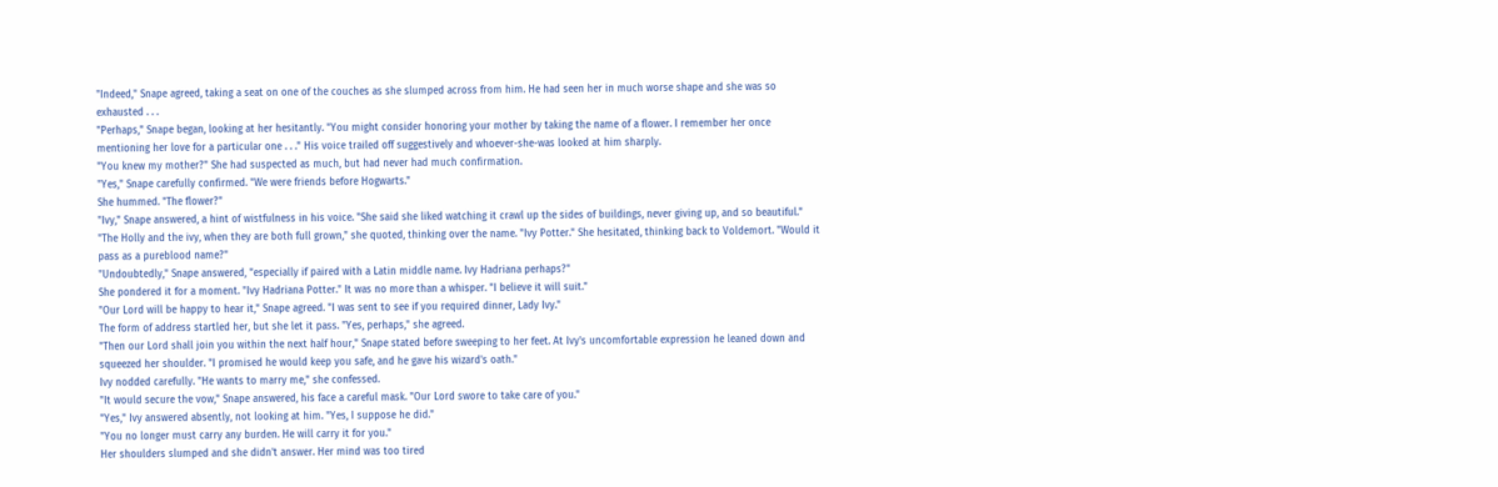"Indeed," Snape agreed, taking a seat on one of the couches as she slumped across from him. He had seen her in much worse shape and she was so exhausted . . .
"Perhaps," Snape began, looking at her hesitantly. "You might consider honoring your mother by taking the name of a flower. I remember her once mentioning her love for a particular one . . ." His voice trailed off suggestively and whoever-she-was looked at him sharply.
"You knew my mother?" She had suspected as much, but had never had much confirmation.
"Yes," Snape carefully confirmed. "We were friends before Hogwarts."
She hummed. "The flower?"
"Ivy," Snape answered, a hint of wistfulness in his voice. "She said she liked watching it crawl up the sides of buildings, never giving up, and so beautiful."
"The Holly and the ivy, when they are both full grown," she quoted, thinking over the name. "Ivy Potter." She hesitated, thinking back to Voldemort. "Would it pass as a pureblood name?"
"Undoubtedly," Snape answered, "especially if paired with a Latin middle name. Ivy Hadriana perhaps?"
She pondered it for a moment. "Ivy Hadriana Potter." It was no more than a whisper. "I believe it will suit."
"Our Lord will be happy to hear it," Snape agreed. "I was sent to see if you required dinner, Lady Ivy."
The form of address startled her, but she let it pass. "Yes, perhaps," she agreed.
"Then our Lord shall join you within the next half hour," Snape stated before sweeping to her feet. At Ivy's uncomfortable expression he leaned down and squeezed her shoulder. "I promised he would keep you safe, and he gave his wizard's oath."
Ivy nodded carefully. "He wants to marry me," she confessed.
"It would secure the vow," Snape answered, his face a careful mask. "Our Lord swore to take care of you."
"Yes," Ivy answered absently, not looking at him. "Yes, I suppose he did."
"You no longer must carry any burden. He will carry it for you."
Her shoulders slumped and she didn't answer. Her mind was too tired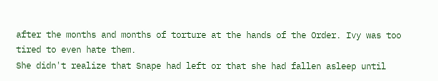after the months and months of torture at the hands of the Order. Ivy was too tired to even hate them.
She didn't realize that Snape had left or that she had fallen asleep until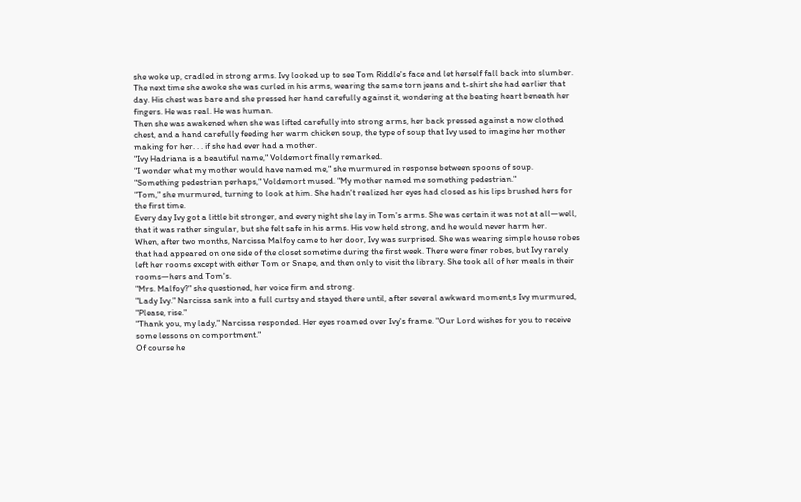she woke up, cradled in strong arms. Ivy looked up to see Tom Riddle's face and let herself fall back into slumber.
The next time she awoke she was curled in his arms, wearing the same torn jeans and t-shirt she had earlier that day. His chest was bare and she pressed her hand carefully against it, wondering at the beating heart beneath her fingers. He was real. He was human.
Then she was awakened when she was lifted carefully into strong arms, her back pressed against a now clothed chest, and a hand carefully feeding her warm chicken soup, the type of soup that Ivy used to imagine her mother making for her. . . if she had ever had a mother.
"Ivy Hadriana is a beautiful name," Voldemort finally remarked.
"I wonder what my mother would have named me," she murmured in response between spoons of soup.
"Something pedestrian perhaps," Voldemort mused. "My mother named me something pedestrian."
"Tom," she murmured, turning to look at him. She hadn't realized her eyes had closed as his lips brushed hers for the first time.
Every day Ivy got a little bit stronger, and every night she lay in Tom's arms. She was certain it was not at all—well, that it was rather singular, but she felt safe in his arms. His vow held strong, and he would never harm her.
When, after two months, Narcissa Malfoy came to her door, Ivy was surprised. She was wearing simple house robes that had appeared on one side of the closet sometime during the first week. There were finer robes, but Ivy rarely left her rooms except with either Tom or Snape, and then only to visit the library. She took all of her meals in their rooms—hers and Tom's.
"Mrs. Malfoy?" she questioned, her voice firm and strong.
"Lady Ivy." Narcissa sank into a full curtsy and stayed there until, after several awkward moment,s Ivy murmured, "Please, rise."
"Thank you, my lady," Narcissa responded. Her eyes roamed over Ivy's frame. "Our Lord wishes for you to receive some lessons on comportment."
Of course he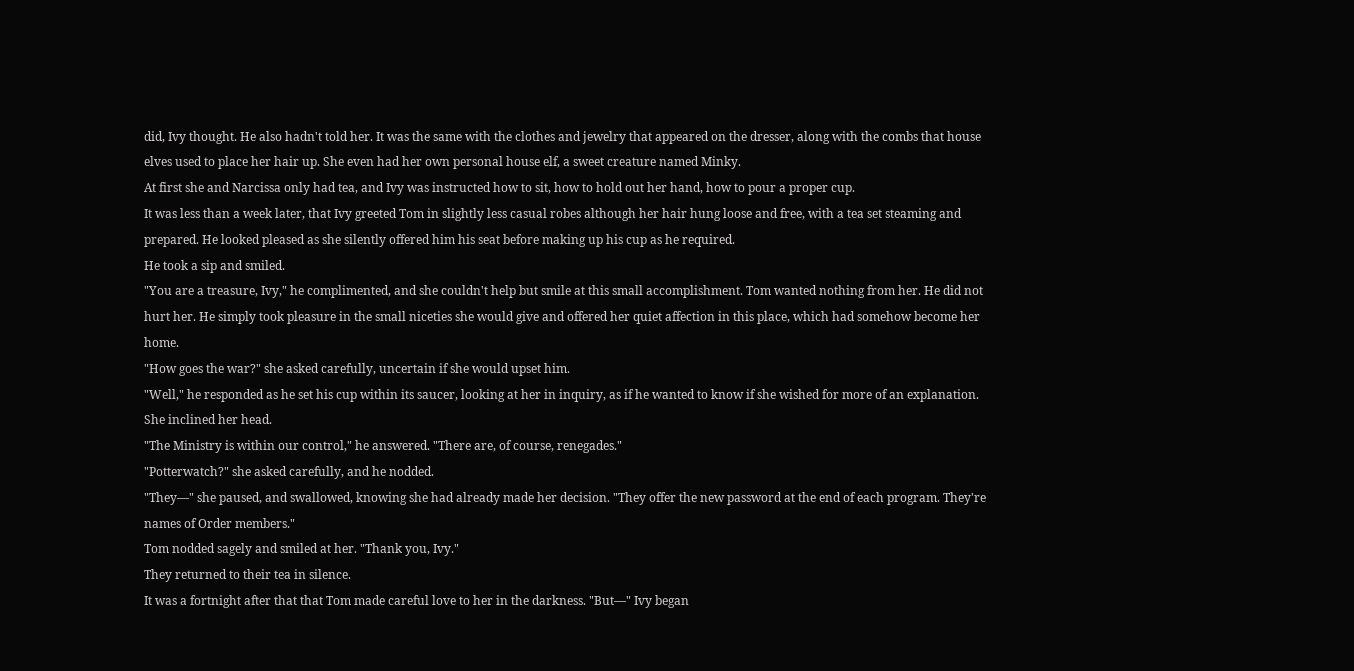did, Ivy thought. He also hadn't told her. It was the same with the clothes and jewelry that appeared on the dresser, along with the combs that house elves used to place her hair up. She even had her own personal house elf, a sweet creature named Minky.
At first she and Narcissa only had tea, and Ivy was instructed how to sit, how to hold out her hand, how to pour a proper cup.
It was less than a week later, that Ivy greeted Tom in slightly less casual robes although her hair hung loose and free, with a tea set steaming and prepared. He looked pleased as she silently offered him his seat before making up his cup as he required.
He took a sip and smiled.
"You are a treasure, Ivy," he complimented, and she couldn't help but smile at this small accomplishment. Tom wanted nothing from her. He did not hurt her. He simply took pleasure in the small niceties she would give and offered her quiet affection in this place, which had somehow become her home.
"How goes the war?" she asked carefully, uncertain if she would upset him.
"Well," he responded as he set his cup within its saucer, looking at her in inquiry, as if he wanted to know if she wished for more of an explanation.
She inclined her head.
"The Ministry is within our control," he answered. "There are, of course, renegades."
"Potterwatch?" she asked carefully, and he nodded.
"They—" she paused, and swallowed, knowing she had already made her decision. "They offer the new password at the end of each program. They're names of Order members."
Tom nodded sagely and smiled at her. "Thank you, Ivy."
They returned to their tea in silence.
It was a fortnight after that that Tom made careful love to her in the darkness. "But—" Ivy began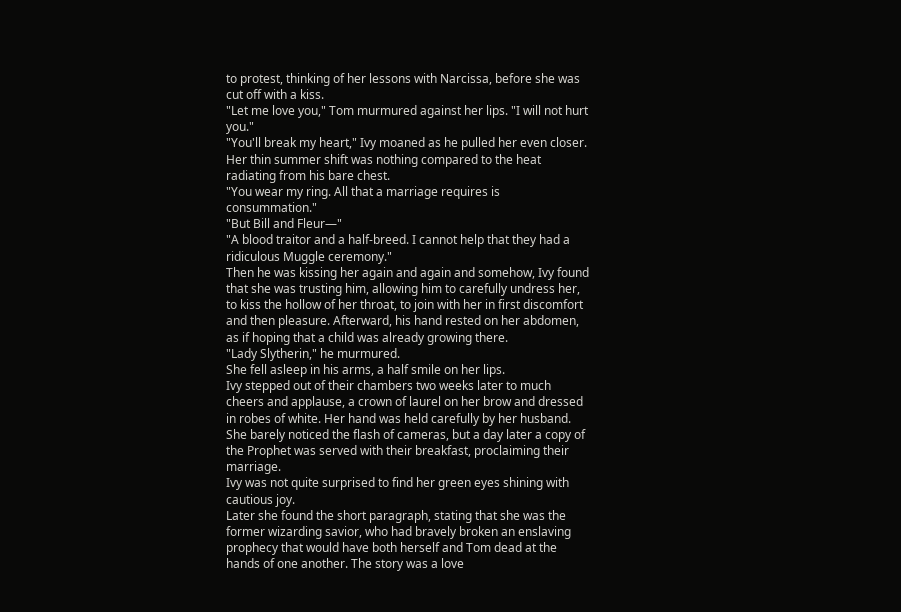to protest, thinking of her lessons with Narcissa, before she was cut off with a kiss.
"Let me love you," Tom murmured against her lips. "I will not hurt you."
"You'll break my heart," Ivy moaned as he pulled her even closer. Her thin summer shift was nothing compared to the heat radiating from his bare chest.
"You wear my ring. All that a marriage requires is consummation."
"But Bill and Fleur—"
"A blood traitor and a half-breed. I cannot help that they had a ridiculous Muggle ceremony."
Then he was kissing her again and again and somehow, Ivy found that she was trusting him, allowing him to carefully undress her, to kiss the hollow of her throat, to join with her in first discomfort and then pleasure. Afterward, his hand rested on her abdomen, as if hoping that a child was already growing there.
"Lady Slytherin," he murmured.
She fell asleep in his arms, a half smile on her lips.
Ivy stepped out of their chambers two weeks later to much cheers and applause, a crown of laurel on her brow and dressed in robes of white. Her hand was held carefully by her husband. She barely noticed the flash of cameras, but a day later a copy of the Prophet was served with their breakfast, proclaiming their marriage.
Ivy was not quite surprised to find her green eyes shining with cautious joy.
Later she found the short paragraph, stating that she was the former wizarding savior, who had bravely broken an enslaving prophecy that would have both herself and Tom dead at the hands of one another. The story was a love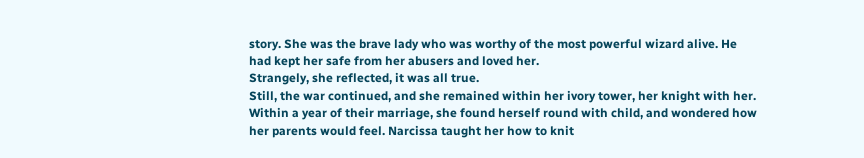story. She was the brave lady who was worthy of the most powerful wizard alive. He had kept her safe from her abusers and loved her.
Strangely, she reflected, it was all true.
Still, the war continued, and she remained within her ivory tower, her knight with her. Within a year of their marriage, she found herself round with child, and wondered how her parents would feel. Narcissa taught her how to knit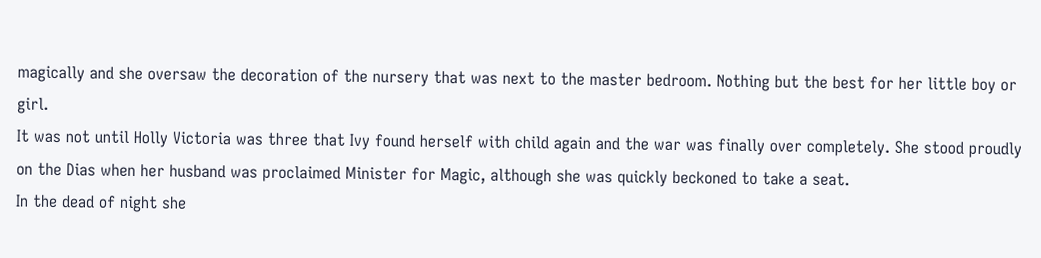magically and she oversaw the decoration of the nursery that was next to the master bedroom. Nothing but the best for her little boy or girl.
It was not until Holly Victoria was three that Ivy found herself with child again and the war was finally over completely. She stood proudly on the Dias when her husband was proclaimed Minister for Magic, although she was quickly beckoned to take a seat.
In the dead of night she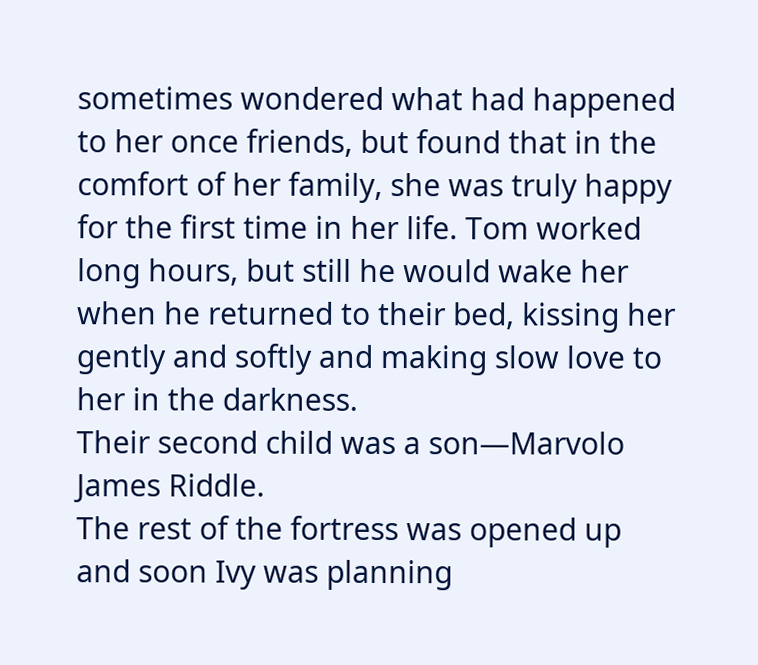sometimes wondered what had happened to her once friends, but found that in the comfort of her family, she was truly happy for the first time in her life. Tom worked long hours, but still he would wake her when he returned to their bed, kissing her gently and softly and making slow love to her in the darkness.
Their second child was a son—Marvolo James Riddle.
The rest of the fortress was opened up and soon Ivy was planning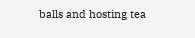balls and hosting tea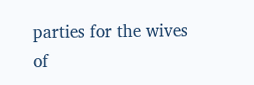parties for the wives of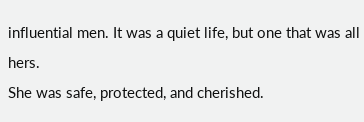influential men. It was a quiet life, but one that was all hers.
She was safe, protected, and cherished.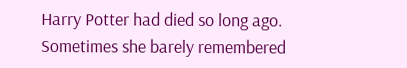Harry Potter had died so long ago. Sometimes she barely remembered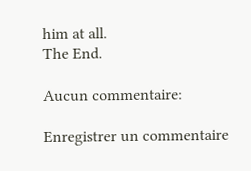him at all.
The End.

Aucun commentaire:

Enregistrer un commentaire